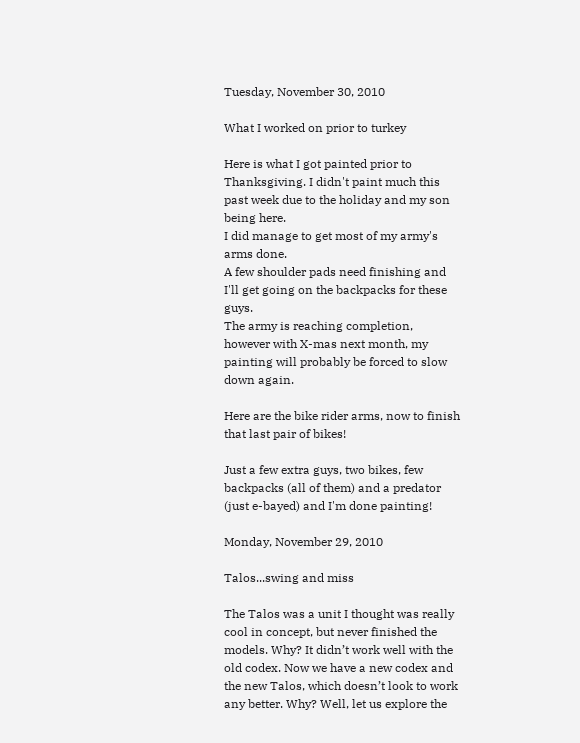Tuesday, November 30, 2010

What I worked on prior to turkey

Here is what I got painted prior to Thanksgiving. I didn't paint much this past week due to the holiday and my son being here.
I did manage to get most of my army's arms done.
A few shoulder pads need finishing and I'll get going on the backpacks for these guys.
The army is reaching completion, however with X-mas next month, my painting will probably be forced to slow down again.

Here are the bike rider arms, now to finish that last pair of bikes!

Just a few extra guys, two bikes, few backpacks (all of them) and a predator (just e-bayed) and I'm done painting!

Monday, November 29, 2010

Talos...swing and miss

The Talos was a unit I thought was really cool in concept, but never finished the models. Why? It didn’t work well with the old codex. Now we have a new codex and the new Talos, which doesn’t look to work any better. Why? Well, let us explore the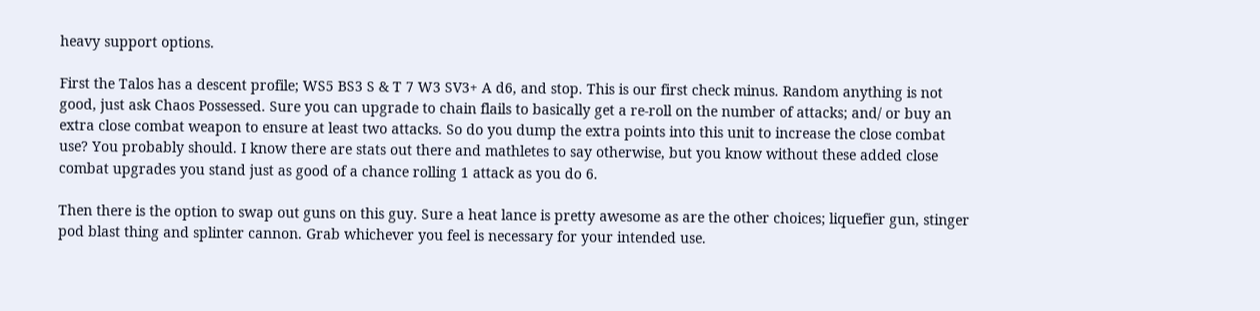heavy support options.

First the Talos has a descent profile; WS5 BS3 S & T 7 W3 SV3+ A d6, and stop. This is our first check minus. Random anything is not good, just ask Chaos Possessed. Sure you can upgrade to chain flails to basically get a re-roll on the number of attacks; and/ or buy an extra close combat weapon to ensure at least two attacks. So do you dump the extra points into this unit to increase the close combat use? You probably should. I know there are stats out there and mathletes to say otherwise, but you know without these added close combat upgrades you stand just as good of a chance rolling 1 attack as you do 6.

Then there is the option to swap out guns on this guy. Sure a heat lance is pretty awesome as are the other choices; liquefier gun, stinger pod blast thing and splinter cannon. Grab whichever you feel is necessary for your intended use.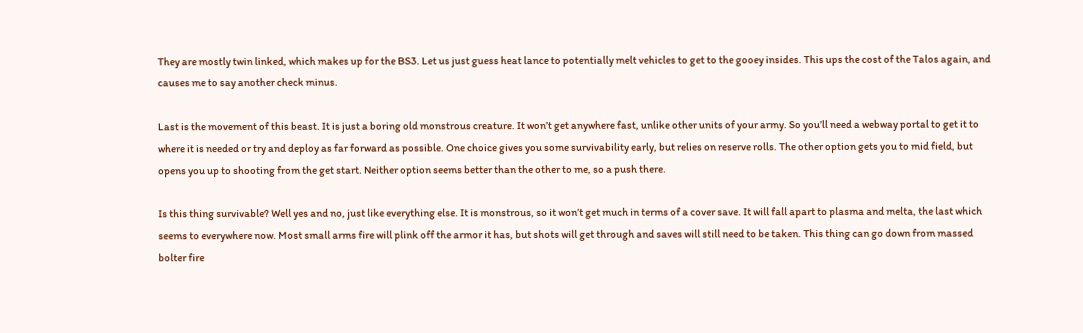They are mostly twin linked, which makes up for the BS3. Let us just guess heat lance to potentially melt vehicles to get to the gooey insides. This ups the cost of the Talos again, and causes me to say another check minus.

Last is the movement of this beast. It is just a boring old monstrous creature. It won’t get anywhere fast, unlike other units of your army. So you’ll need a webway portal to get it to where it is needed or try and deploy as far forward as possible. One choice gives you some survivability early, but relies on reserve rolls. The other option gets you to mid field, but opens you up to shooting from the get start. Neither option seems better than the other to me, so a push there.

Is this thing survivable? Well yes and no, just like everything else. It is monstrous, so it won’t get much in terms of a cover save. It will fall apart to plasma and melta, the last which seems to everywhere now. Most small arms fire will plink off the armor it has, but shots will get through and saves will still need to be taken. This thing can go down from massed bolter fire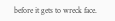before it gets to wreck face.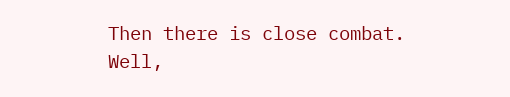Then there is close combat. Well,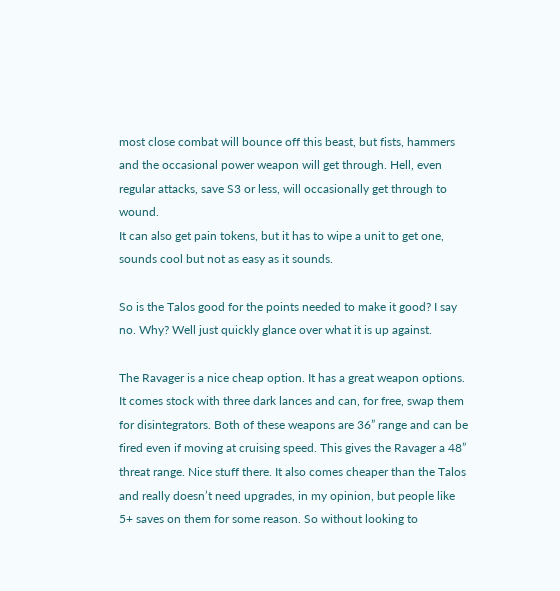most close combat will bounce off this beast, but fists, hammers and the occasional power weapon will get through. Hell, even regular attacks, save S3 or less, will occasionally get through to wound.
It can also get pain tokens, but it has to wipe a unit to get one, sounds cool but not as easy as it sounds.

So is the Talos good for the points needed to make it good? I say no. Why? Well just quickly glance over what it is up against.

The Ravager is a nice cheap option. It has a great weapon options. It comes stock with three dark lances and can, for free, swap them for disintegrators. Both of these weapons are 36” range and can be fired even if moving at cruising speed. This gives the Ravager a 48” threat range. Nice stuff there. It also comes cheaper than the Talos and really doesn’t need upgrades, in my opinion, but people like 5+ saves on them for some reason. So without looking to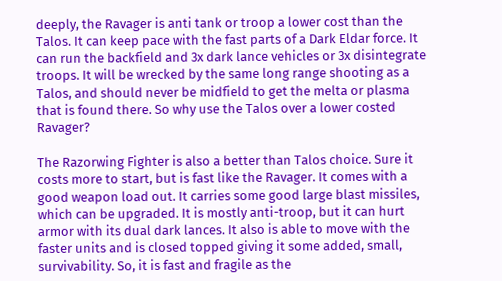deeply, the Ravager is anti tank or troop a lower cost than the Talos. It can keep pace with the fast parts of a Dark Eldar force. It can run the backfield and 3x dark lance vehicles or 3x disintegrate troops. It will be wrecked by the same long range shooting as a Talos, and should never be midfield to get the melta or plasma that is found there. So why use the Talos over a lower costed Ravager?

The Razorwing Fighter is also a better than Talos choice. Sure it costs more to start, but is fast like the Ravager. It comes with a good weapon load out. It carries some good large blast missiles, which can be upgraded. It is mostly anti-troop, but it can hurt armor with its dual dark lances. It also is able to move with the faster units and is closed topped giving it some added, small, survivability. So, it is fast and fragile as the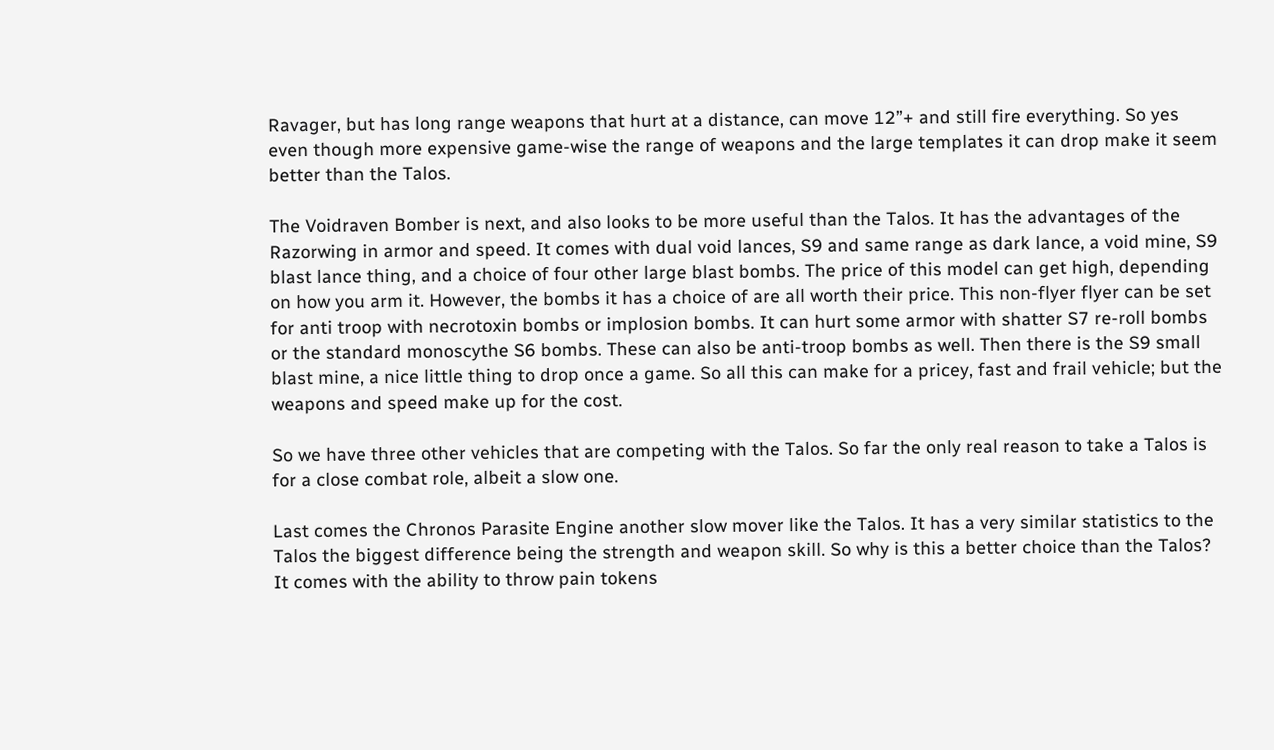Ravager, but has long range weapons that hurt at a distance, can move 12”+ and still fire everything. So yes even though more expensive game-wise the range of weapons and the large templates it can drop make it seem better than the Talos.

The Voidraven Bomber is next, and also looks to be more useful than the Talos. It has the advantages of the Razorwing in armor and speed. It comes with dual void lances, S9 and same range as dark lance, a void mine, S9 blast lance thing, and a choice of four other large blast bombs. The price of this model can get high, depending on how you arm it. However, the bombs it has a choice of are all worth their price. This non-flyer flyer can be set for anti troop with necrotoxin bombs or implosion bombs. It can hurt some armor with shatter S7 re-roll bombs or the standard monoscythe S6 bombs. These can also be anti-troop bombs as well. Then there is the S9 small blast mine, a nice little thing to drop once a game. So all this can make for a pricey, fast and frail vehicle; but the weapons and speed make up for the cost.

So we have three other vehicles that are competing with the Talos. So far the only real reason to take a Talos is for a close combat role, albeit a slow one.

Last comes the Chronos Parasite Engine another slow mover like the Talos. It has a very similar statistics to the Talos the biggest difference being the strength and weapon skill. So why is this a better choice than the Talos? It comes with the ability to throw pain tokens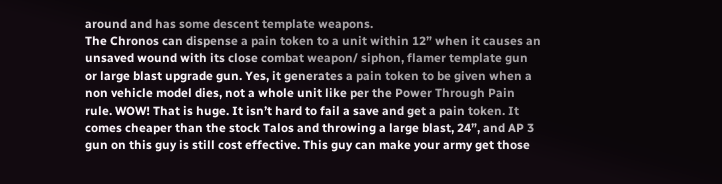around and has some descent template weapons.
The Chronos can dispense a pain token to a unit within 12” when it causes an unsaved wound with its close combat weapon/ siphon, flamer template gun or large blast upgrade gun. Yes, it generates a pain token to be given when a non vehicle model dies, not a whole unit like per the Power Through Pain rule. WOW! That is huge. It isn’t hard to fail a save and get a pain token. It comes cheaper than the stock Talos and throwing a large blast, 24”, and AP 3 gun on this guy is still cost effective. This guy can make your army get those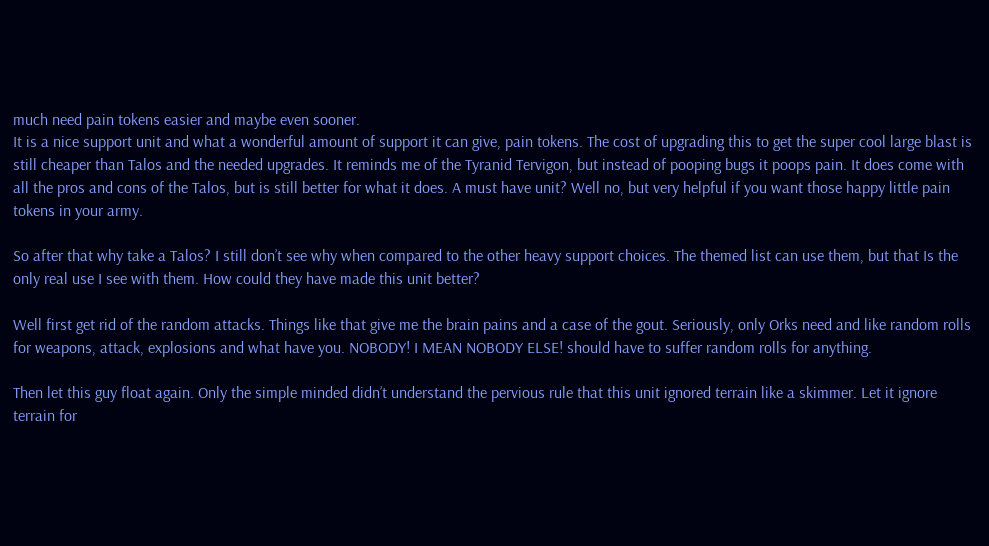much need pain tokens easier and maybe even sooner.
It is a nice support unit and what a wonderful amount of support it can give, pain tokens. The cost of upgrading this to get the super cool large blast is still cheaper than Talos and the needed upgrades. It reminds me of the Tyranid Tervigon, but instead of pooping bugs it poops pain. It does come with all the pros and cons of the Talos, but is still better for what it does. A must have unit? Well no, but very helpful if you want those happy little pain tokens in your army.

So after that why take a Talos? I still don’t see why when compared to the other heavy support choices. The themed list can use them, but that Is the only real use I see with them. How could they have made this unit better?

Well first get rid of the random attacks. Things like that give me the brain pains and a case of the gout. Seriously, only Orks need and like random rolls for weapons, attack, explosions and what have you. NOBODY! I MEAN NOBODY ELSE! should have to suffer random rolls for anything.

Then let this guy float again. Only the simple minded didn’t understand the pervious rule that this unit ignored terrain like a skimmer. Let it ignore terrain for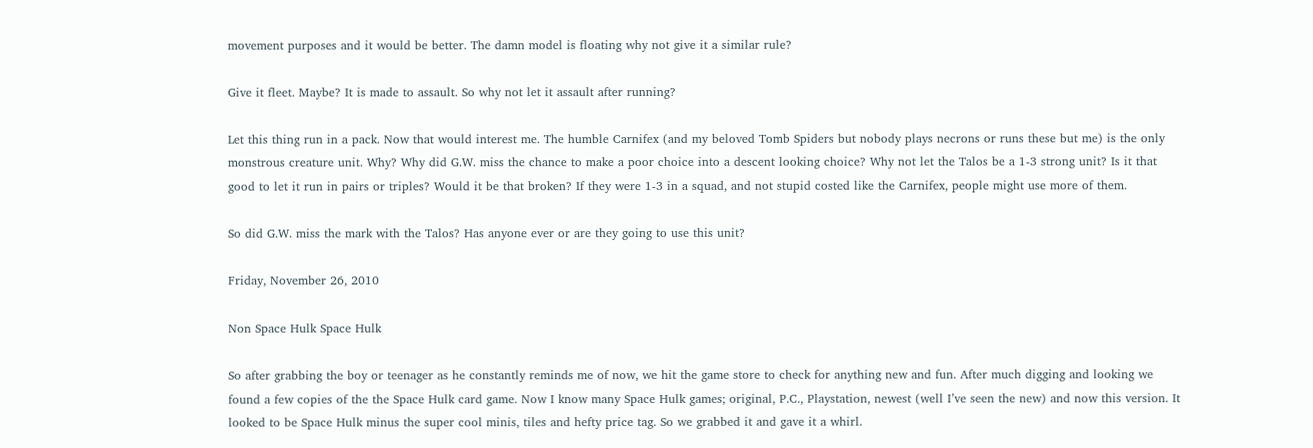movement purposes and it would be better. The damn model is floating why not give it a similar rule?

Give it fleet. Maybe? It is made to assault. So why not let it assault after running?

Let this thing run in a pack. Now that would interest me. The humble Carnifex (and my beloved Tomb Spiders but nobody plays necrons or runs these but me) is the only monstrous creature unit. Why? Why did G.W. miss the chance to make a poor choice into a descent looking choice? Why not let the Talos be a 1-3 strong unit? Is it that good to let it run in pairs or triples? Would it be that broken? If they were 1-3 in a squad, and not stupid costed like the Carnifex, people might use more of them.

So did G.W. miss the mark with the Talos? Has anyone ever or are they going to use this unit?

Friday, November 26, 2010

Non Space Hulk Space Hulk

So after grabbing the boy or teenager as he constantly reminds me of now, we hit the game store to check for anything new and fun. After much digging and looking we found a few copies of the the Space Hulk card game. Now I know many Space Hulk games; original, P.C., Playstation, newest (well I’ve seen the new) and now this version. It looked to be Space Hulk minus the super cool minis, tiles and hefty price tag. So we grabbed it and gave it a whirl.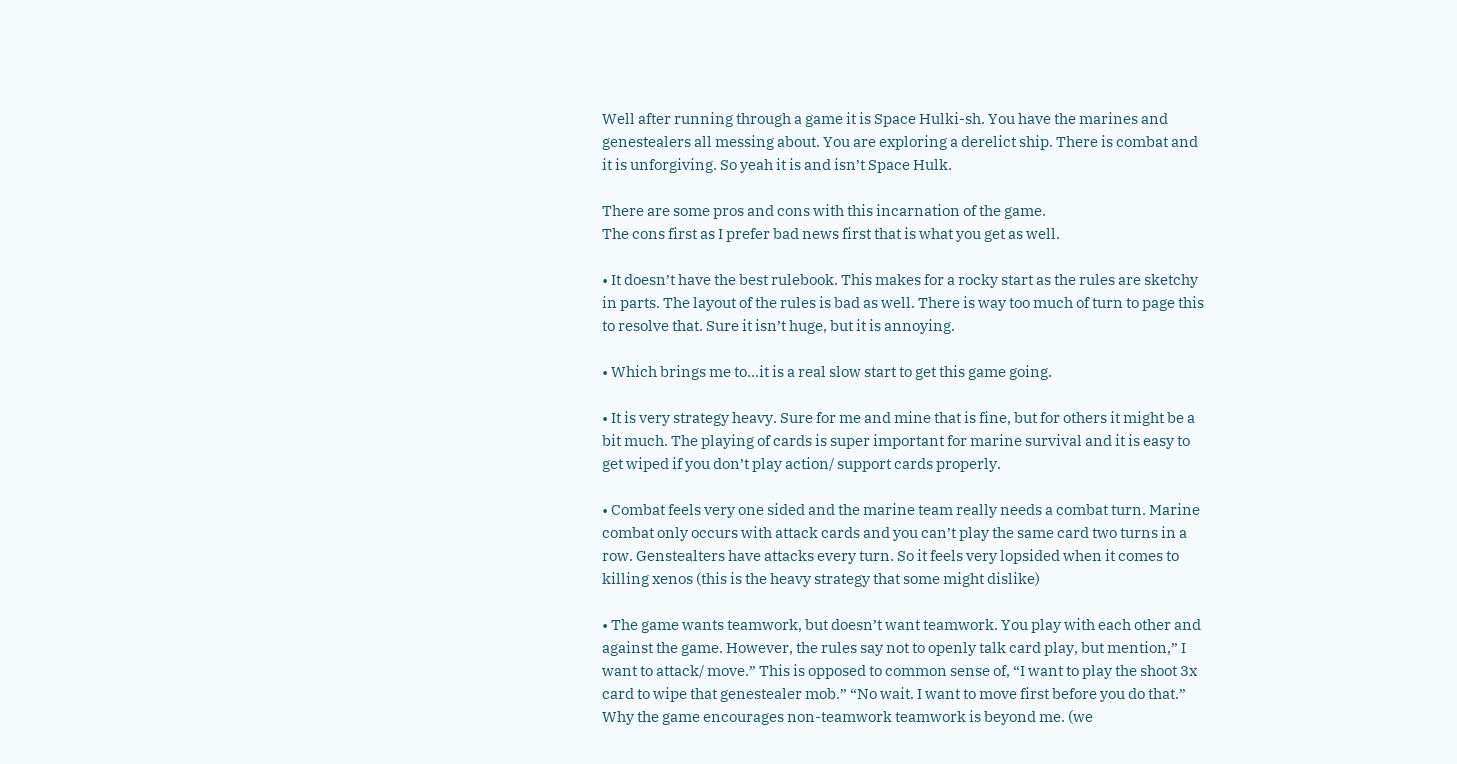Well after running through a game it is Space Hulki-sh. You have the marines and genestealers all messing about. You are exploring a derelict ship. There is combat and it is unforgiving. So yeah it is and isn’t Space Hulk.

There are some pros and cons with this incarnation of the game.
The cons first as I prefer bad news first that is what you get as well.

• It doesn’t have the best rulebook. This makes for a rocky start as the rules are sketchy in parts. The layout of the rules is bad as well. There is way too much of turn to page this to resolve that. Sure it isn’t huge, but it is annoying.

• Which brings me to…it is a real slow start to get this game going.

• It is very strategy heavy. Sure for me and mine that is fine, but for others it might be a bit much. The playing of cards is super important for marine survival and it is easy to get wiped if you don’t play action/ support cards properly.

• Combat feels very one sided and the marine team really needs a combat turn. Marine combat only occurs with attack cards and you can’t play the same card two turns in a row. Genstealters have attacks every turn. So it feels very lopsided when it comes to killing xenos (this is the heavy strategy that some might dislike)

• The game wants teamwork, but doesn’t want teamwork. You play with each other and against the game. However, the rules say not to openly talk card play, but mention,” I want to attack/ move.” This is opposed to common sense of, “I want to play the shoot 3x card to wipe that genestealer mob.” “No wait. I want to move first before you do that.” Why the game encourages non-teamwork teamwork is beyond me. (we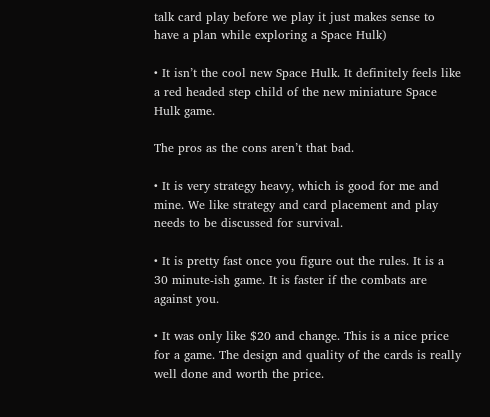talk card play before we play it just makes sense to have a plan while exploring a Space Hulk)

• It isn’t the cool new Space Hulk. It definitely feels like a red headed step child of the new miniature Space Hulk game.

The pros as the cons aren’t that bad.

• It is very strategy heavy, which is good for me and mine. We like strategy and card placement and play needs to be discussed for survival.

• It is pretty fast once you figure out the rules. It is a 30 minute-ish game. It is faster if the combats are against you.

• It was only like $20 and change. This is a nice price for a game. The design and quality of the cards is really well done and worth the price.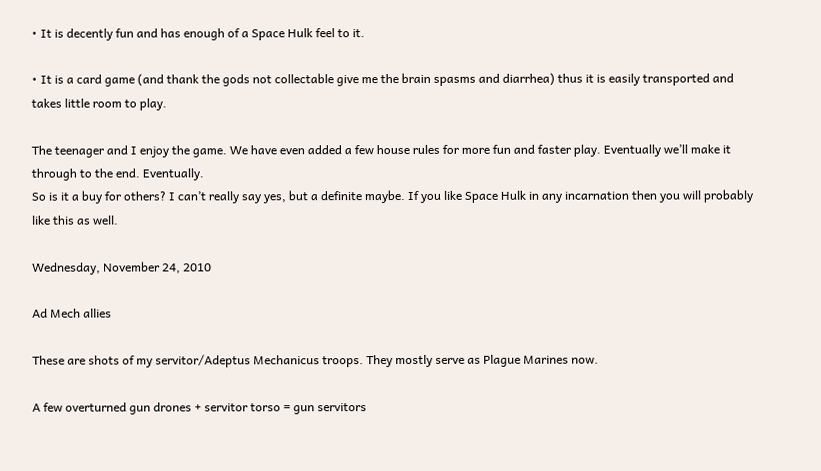• It is decently fun and has enough of a Space Hulk feel to it.

• It is a card game (and thank the gods not collectable give me the brain spasms and diarrhea) thus it is easily transported and takes little room to play.

The teenager and I enjoy the game. We have even added a few house rules for more fun and faster play. Eventually we’ll make it through to the end. Eventually.
So is it a buy for others? I can’t really say yes, but a definite maybe. If you like Space Hulk in any incarnation then you will probably like this as well.

Wednesday, November 24, 2010

Ad Mech allies

These are shots of my servitor/Adeptus Mechanicus troops. They mostly serve as Plague Marines now.

A few overturned gun drones + servitor torso = gun servitors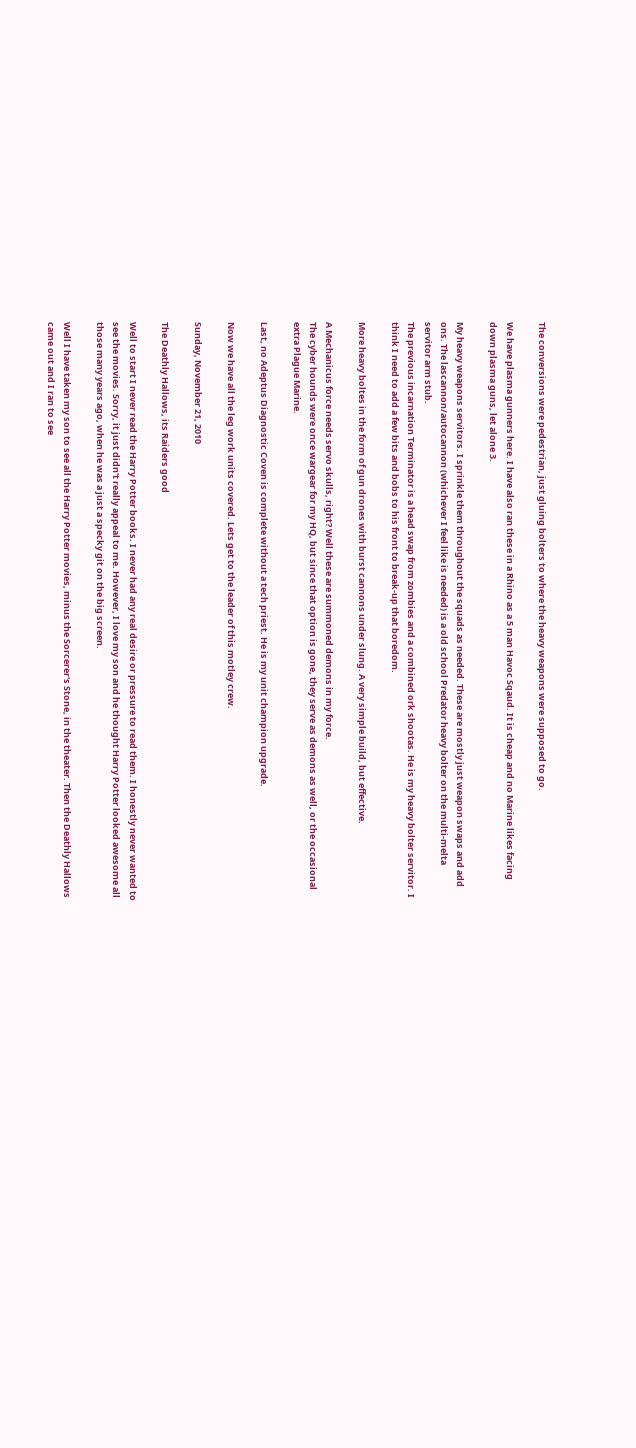The conversions were pedestrian, just gluing bolters to where the heavy weapons were supposed to go.

We have plasma gunners here. I have also ran these in a Rhino as a 5 man Havoc Sqaud. It is cheap and no Marine likes facing down plasma guns, let alone 3.

My heavy weapons servitors. I sprinkle them throughout the squads as needed. These are mostly just weapon swaps and add ons. The lascannon/autocannon (whichever I feel like is needed) is a old school Predator heavy bolter on the multi-melta servitor arm stub.
The previous incarnation Terminator is a head swap from zombies and a combined ork shootas. He is my heavy bolter servitor. I think I need to add a few bits and bobs to his front to break-up that boredom.

More heavy boltes in the form of gun drones with burst cannons under slung. A very simple build, but effective.

A Mechanicus force needs servo skulls, right? Well these are summoned demons in my force.
The cyber hounds were once wargear for my HQ, but since that option is gone, they serve as demons as well, or the occasional extra Plague Marine.

Last, no Adeptus Diagnostic Coven is complete without a tech priest. He is my unit champion upgrade.

Now we have all the leg work units covered. Lets get to the leader of this motley crew.

Sunday, November 21, 2010

The Deathly Hallows, its Raiders good

Well to start I never read the Harry Potter books. I never had any real desire or pressure to read them. I honestly never wanted to see the movies. Sorry, it just didn't really appeal to me. However, I love my son and he thought Harry Potter looked awesome all those many years ago, when he was a just a specky git on the big screen.

Well I have taken my son to see all the Harry Potter movies, minus the Sorcerer's Stone, in the theater. Then the Deathly Hallows came out and I ran to see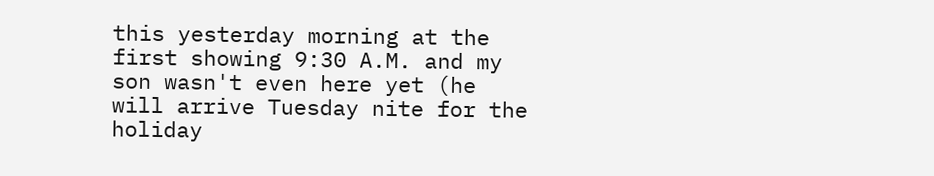this yesterday morning at the first showing 9:30 A.M. and my son wasn't even here yet (he will arrive Tuesday nite for the holiday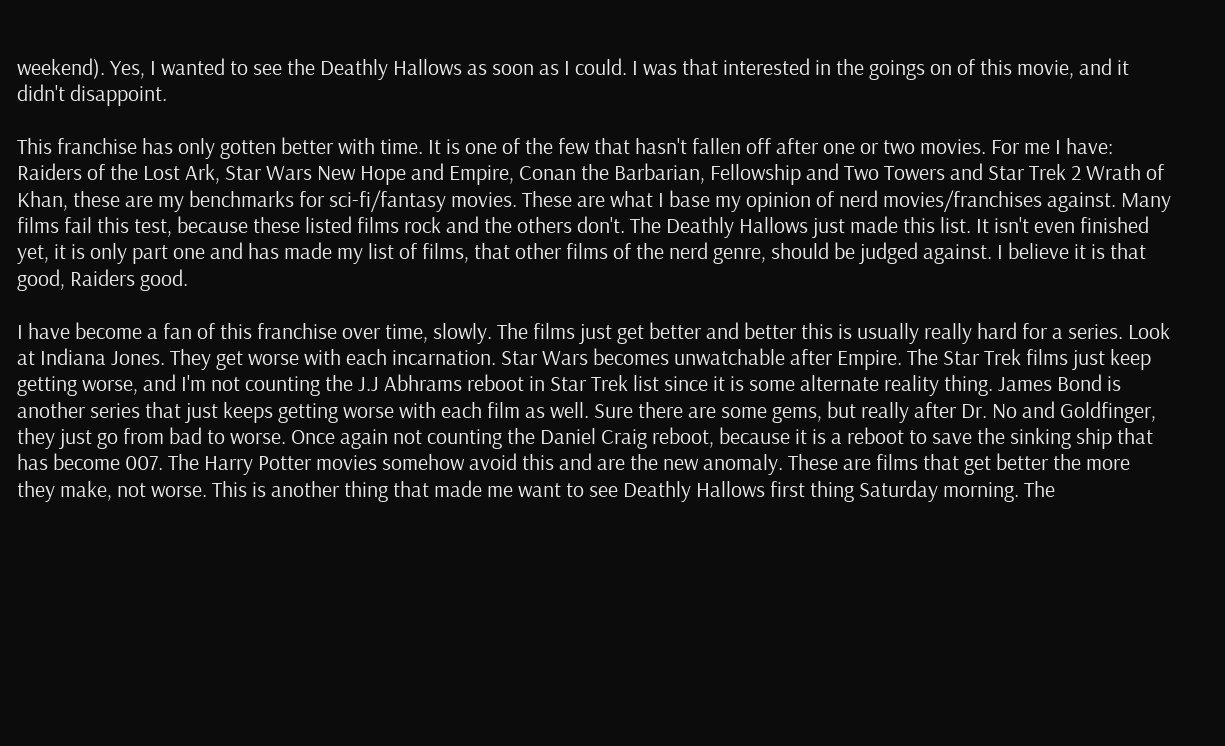weekend). Yes, I wanted to see the Deathly Hallows as soon as I could. I was that interested in the goings on of this movie, and it didn't disappoint.

This franchise has only gotten better with time. It is one of the few that hasn't fallen off after one or two movies. For me I have: Raiders of the Lost Ark, Star Wars New Hope and Empire, Conan the Barbarian, Fellowship and Two Towers and Star Trek 2 Wrath of Khan, these are my benchmarks for sci-fi/fantasy movies. These are what I base my opinion of nerd movies/franchises against. Many films fail this test, because these listed films rock and the others don't. The Deathly Hallows just made this list. It isn't even finished yet, it is only part one and has made my list of films, that other films of the nerd genre, should be judged against. I believe it is that good, Raiders good.

I have become a fan of this franchise over time, slowly. The films just get better and better this is usually really hard for a series. Look at Indiana Jones. They get worse with each incarnation. Star Wars becomes unwatchable after Empire. The Star Trek films just keep getting worse, and I'm not counting the J.J Abhrams reboot in Star Trek list since it is some alternate reality thing. James Bond is another series that just keeps getting worse with each film as well. Sure there are some gems, but really after Dr. No and Goldfinger, they just go from bad to worse. Once again not counting the Daniel Craig reboot, because it is a reboot to save the sinking ship that has become 007. The Harry Potter movies somehow avoid this and are the new anomaly. These are films that get better the more they make, not worse. This is another thing that made me want to see Deathly Hallows first thing Saturday morning. The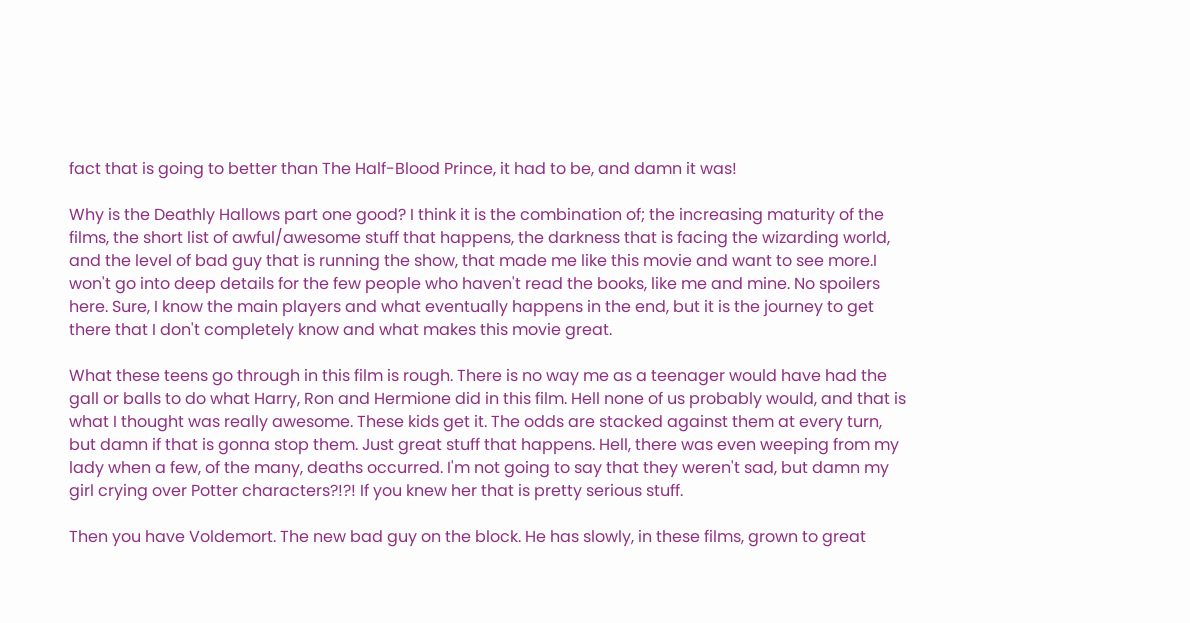fact that is going to better than The Half-Blood Prince, it had to be, and damn it was!

Why is the Deathly Hallows part one good? I think it is the combination of; the increasing maturity of the films, the short list of awful/awesome stuff that happens, the darkness that is facing the wizarding world, and the level of bad guy that is running the show, that made me like this movie and want to see more.I won't go into deep details for the few people who haven't read the books, like me and mine. No spoilers here. Sure, I know the main players and what eventually happens in the end, but it is the journey to get there that I don't completely know and what makes this movie great.

What these teens go through in this film is rough. There is no way me as a teenager would have had the gall or balls to do what Harry, Ron and Hermione did in this film. Hell none of us probably would, and that is what I thought was really awesome. These kids get it. The odds are stacked against them at every turn, but damn if that is gonna stop them. Just great stuff that happens. Hell, there was even weeping from my lady when a few, of the many, deaths occurred. I'm not going to say that they weren't sad, but damn my girl crying over Potter characters?!?! If you knew her that is pretty serious stuff.

Then you have Voldemort. The new bad guy on the block. He has slowly, in these films, grown to great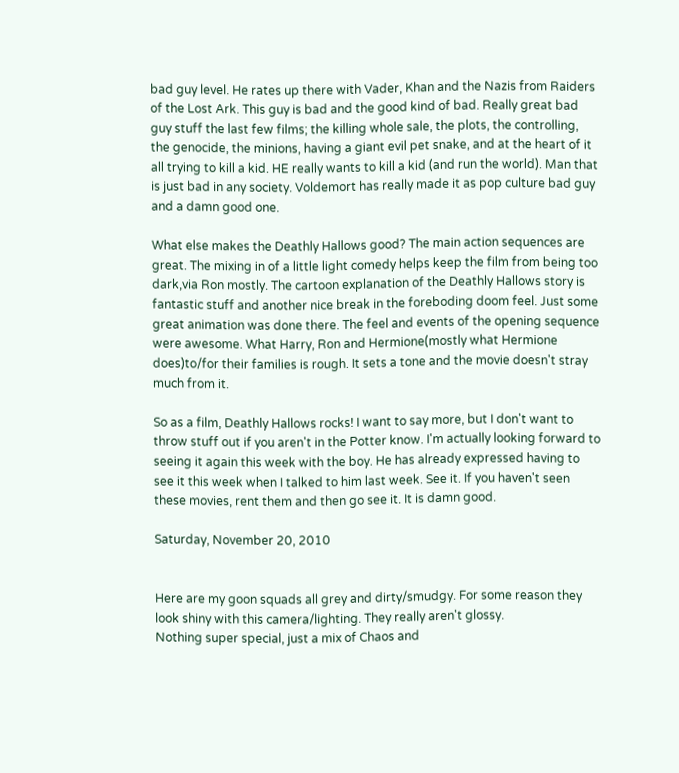bad guy level. He rates up there with Vader, Khan and the Nazis from Raiders of the Lost Ark. This guy is bad and the good kind of bad. Really great bad guy stuff the last few films; the killing whole sale, the plots, the controlling, the genocide, the minions, having a giant evil pet snake, and at the heart of it all trying to kill a kid. HE really wants to kill a kid (and run the world). Man that is just bad in any society. Voldemort has really made it as pop culture bad guy and a damn good one.

What else makes the Deathly Hallows good? The main action sequences are great. The mixing in of a little light comedy helps keep the film from being too dark,via Ron mostly. The cartoon explanation of the Deathly Hallows story is fantastic stuff and another nice break in the foreboding doom feel. Just some great animation was done there. The feel and events of the opening sequence were awesome. What Harry, Ron and Hermione(mostly what Hermione does)to/for their families is rough. It sets a tone and the movie doesn't stray much from it.

So as a film, Deathly Hallows rocks! I want to say more, but I don't want to throw stuff out if you aren't in the Potter know. I'm actually looking forward to seeing it again this week with the boy. He has already expressed having to see it this week when I talked to him last week. See it. If you haven't seen these movies, rent them and then go see it. It is damn good.

Saturday, November 20, 2010


Here are my goon squads all grey and dirty/smudgy. For some reason they look shiny with this camera/lighting. They really aren't glossy.
Nothing super special, just a mix of Chaos and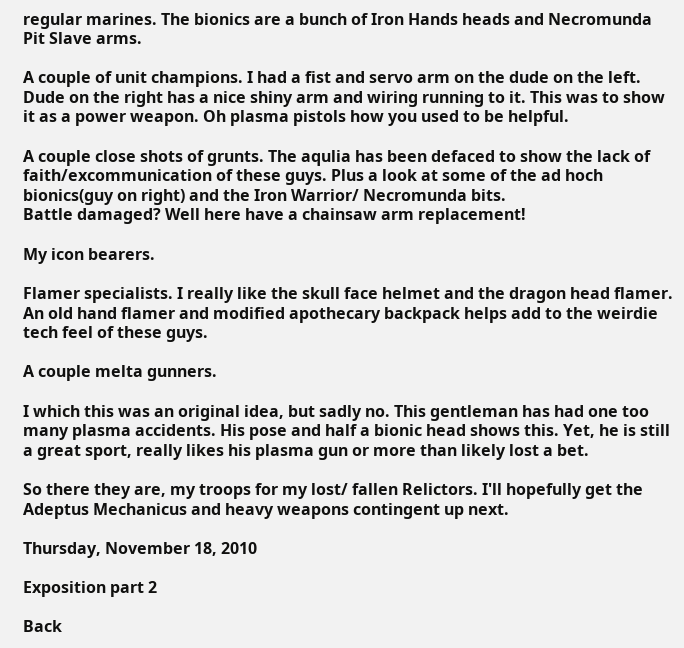regular marines. The bionics are a bunch of Iron Hands heads and Necromunda Pit Slave arms.

A couple of unit champions. I had a fist and servo arm on the dude on the left. Dude on the right has a nice shiny arm and wiring running to it. This was to show it as a power weapon. Oh plasma pistols how you used to be helpful.

A couple close shots of grunts. The aqulia has been defaced to show the lack of faith/excommunication of these guys. Plus a look at some of the ad hoch bionics(guy on right) and the Iron Warrior/ Necromunda bits.
Battle damaged? Well here have a chainsaw arm replacement!

My icon bearers.

Flamer specialists. I really like the skull face helmet and the dragon head flamer.
An old hand flamer and modified apothecary backpack helps add to the weirdie tech feel of these guys.

A couple melta gunners.

I which this was an original idea, but sadly no. This gentleman has had one too many plasma accidents. His pose and half a bionic head shows this. Yet, he is still a great sport, really likes his plasma gun or more than likely lost a bet.

So there they are, my troops for my lost/ fallen Relictors. I'll hopefully get the Adeptus Mechanicus and heavy weapons contingent up next.

Thursday, November 18, 2010

Exposition part 2

Back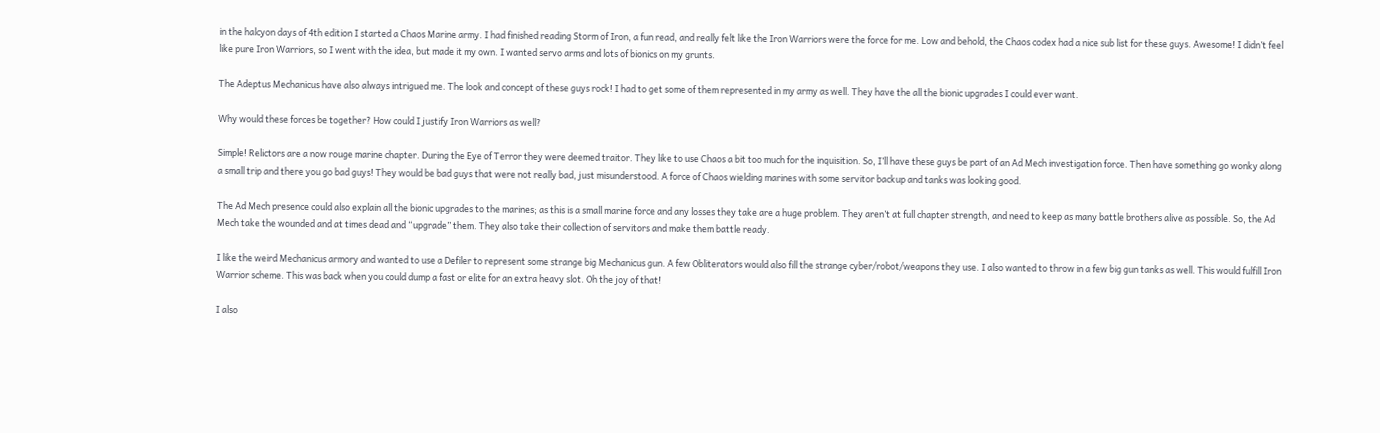in the halcyon days of 4th edition I started a Chaos Marine army. I had finished reading Storm of Iron, a fun read, and really felt like the Iron Warriors were the force for me. Low and behold, the Chaos codex had a nice sub list for these guys. Awesome! I didn’t feel like pure Iron Warriors, so I went with the idea, but made it my own. I wanted servo arms and lots of bionics on my grunts.

The Adeptus Mechanicus have also always intrigued me. The look and concept of these guys rock! I had to get some of them represented in my army as well. They have the all the bionic upgrades I could ever want.

Why would these forces be together? How could I justify Iron Warriors as well?

Simple! Relictors are a now rouge marine chapter. During the Eye of Terror they were deemed traitor. They like to use Chaos a bit too much for the inquisition. So, I’ll have these guys be part of an Ad Mech investigation force. Then have something go wonky along a small trip and there you go bad guys! They would be bad guys that were not really bad, just misunderstood. A force of Chaos wielding marines with some servitor backup and tanks was looking good.

The Ad Mech presence could also explain all the bionic upgrades to the marines; as this is a small marine force and any losses they take are a huge problem. They aren’t at full chapter strength, and need to keep as many battle brothers alive as possible. So, the Ad Mech take the wounded and at times dead and “upgrade” them. They also take their collection of servitors and make them battle ready.

I like the weird Mechanicus armory and wanted to use a Defiler to represent some strange big Mechanicus gun. A few Obliterators would also fill the strange cyber/robot/weapons they use. I also wanted to throw in a few big gun tanks as well. This would fulfill Iron Warrior scheme. This was back when you could dump a fast or elite for an extra heavy slot. Oh the joy of that!

I also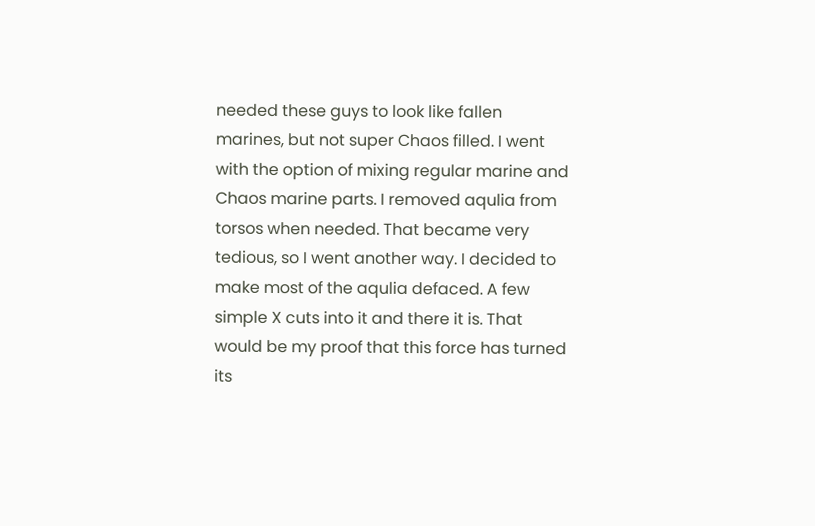needed these guys to look like fallen marines, but not super Chaos filled. I went with the option of mixing regular marine and Chaos marine parts. I removed aqulia from torsos when needed. That became very tedious, so I went another way. I decided to make most of the aqulia defaced. A few simple X cuts into it and there it is. That would be my proof that this force has turned its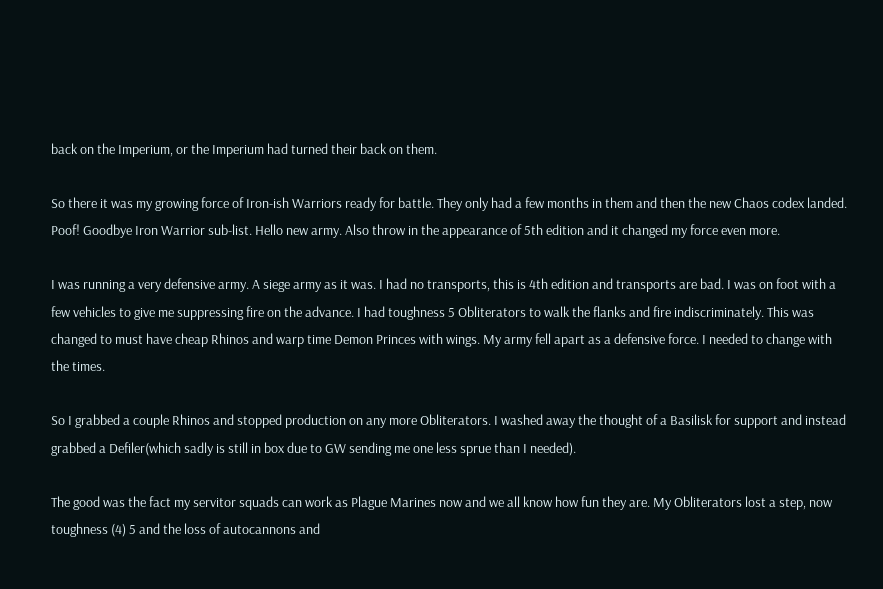back on the Imperium, or the Imperium had turned their back on them.

So there it was my growing force of Iron-ish Warriors ready for battle. They only had a few months in them and then the new Chaos codex landed. Poof! Goodbye Iron Warrior sub-list. Hello new army. Also throw in the appearance of 5th edition and it changed my force even more.

I was running a very defensive army. A siege army as it was. I had no transports, this is 4th edition and transports are bad. I was on foot with a few vehicles to give me suppressing fire on the advance. I had toughness 5 Obliterators to walk the flanks and fire indiscriminately. This was changed to must have cheap Rhinos and warp time Demon Princes with wings. My army fell apart as a defensive force. I needed to change with the times.

So I grabbed a couple Rhinos and stopped production on any more Obliterators. I washed away the thought of a Basilisk for support and instead grabbed a Defiler(which sadly is still in box due to GW sending me one less sprue than I needed).

The good was the fact my servitor squads can work as Plague Marines now and we all know how fun they are. My Obliterators lost a step, now toughness (4) 5 and the loss of autocannons and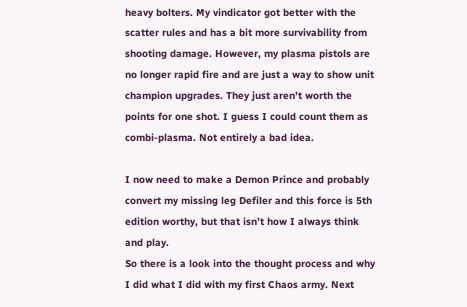heavy bolters. My vindicator got better with the scatter rules and has a bit more survivability from shooting damage. However, my plasma pistols are no longer rapid fire and are just a way to show unit champion upgrades. They just aren’t worth the points for one shot. I guess I could count them as combi-plasma. Not entirely a bad idea.

I now need to make a Demon Prince and probably convert my missing leg Defiler and this force is 5th edition worthy, but that isn’t how I always think and play.
So there is a look into the thought process and why I did what I did with my first Chaos army. Next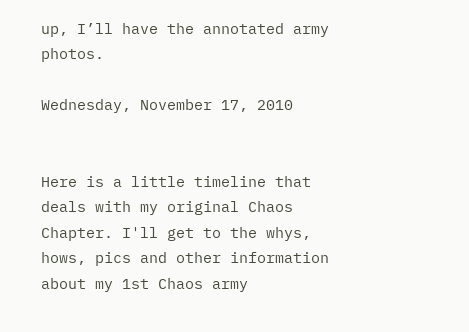up, I’ll have the annotated army photos.

Wednesday, November 17, 2010


Here is a little timeline that deals with my original Chaos Chapter. I'll get to the whys, hows, pics and other information about my 1st Chaos army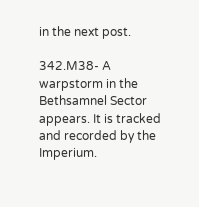in the next post.

342.M38- A warpstorm in the Bethsamnel Sector appears. It is tracked and recorded by the Imperium.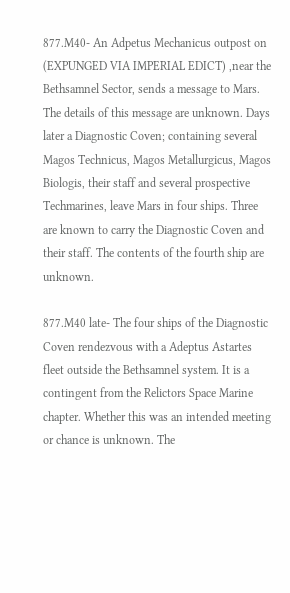877.M40- An Adpetus Mechanicus outpost on (EXPUNGED VIA IMPERIAL EDICT) ,near the Bethsamnel Sector, sends a message to Mars. The details of this message are unknown. Days later a Diagnostic Coven; containing several Magos Technicus, Magos Metallurgicus, Magos Biologis, their staff and several prospective Techmarines, leave Mars in four ships. Three are known to carry the Diagnostic Coven and their staff. The contents of the fourth ship are unknown.

877.M40 late- The four ships of the Diagnostic Coven rendezvous with a Adeptus Astartes fleet outside the Bethsamnel system. It is a contingent from the Relictors Space Marine chapter. Whether this was an intended meeting or chance is unknown. The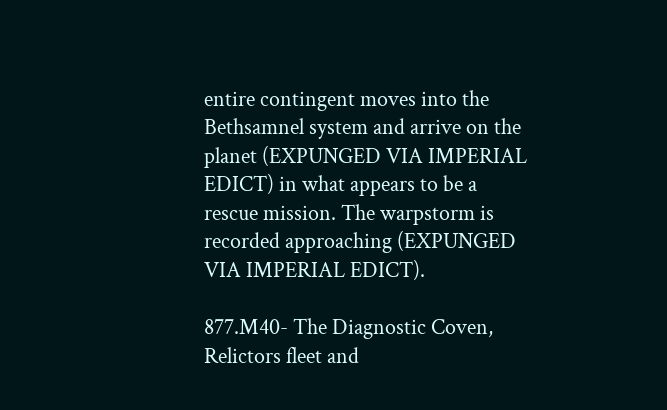entire contingent moves into the Bethsamnel system and arrive on the planet (EXPUNGED VIA IMPERIAL EDICT) in what appears to be a rescue mission. The warpstorm is recorded approaching (EXPUNGED VIA IMPERIAL EDICT).

877.M40- The Diagnostic Coven, Relictors fleet and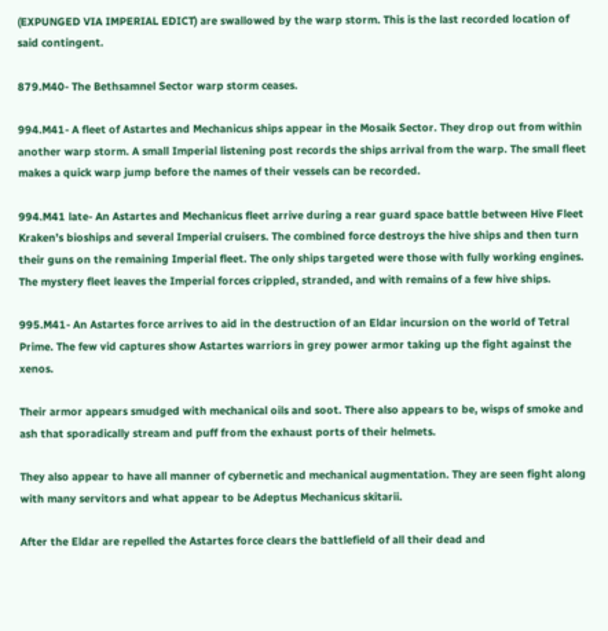(EXPUNGED VIA IMPERIAL EDICT) are swallowed by the warp storm. This is the last recorded location of said contingent.

879.M40- The Bethsamnel Sector warp storm ceases.

994.M41- A fleet of Astartes and Mechanicus ships appear in the Mosaik Sector. They drop out from within another warp storm. A small Imperial listening post records the ships arrival from the warp. The small fleet makes a quick warp jump before the names of their vessels can be recorded.

994.M41 late- An Astartes and Mechanicus fleet arrive during a rear guard space battle between Hive Fleet Kraken’s bioships and several Imperial cruisers. The combined force destroys the hive ships and then turn their guns on the remaining Imperial fleet. The only ships targeted were those with fully working engines. The mystery fleet leaves the Imperial forces crippled, stranded, and with remains of a few hive ships.

995.M41- An Astartes force arrives to aid in the destruction of an Eldar incursion on the world of Tetral Prime. The few vid captures show Astartes warriors in grey power armor taking up the fight against the xenos.

Their armor appears smudged with mechanical oils and soot. There also appears to be, wisps of smoke and ash that sporadically stream and puff from the exhaust ports of their helmets.

They also appear to have all manner of cybernetic and mechanical augmentation. They are seen fight along with many servitors and what appear to be Adeptus Mechanicus skitarii.

After the Eldar are repelled the Astartes force clears the battlefield of all their dead and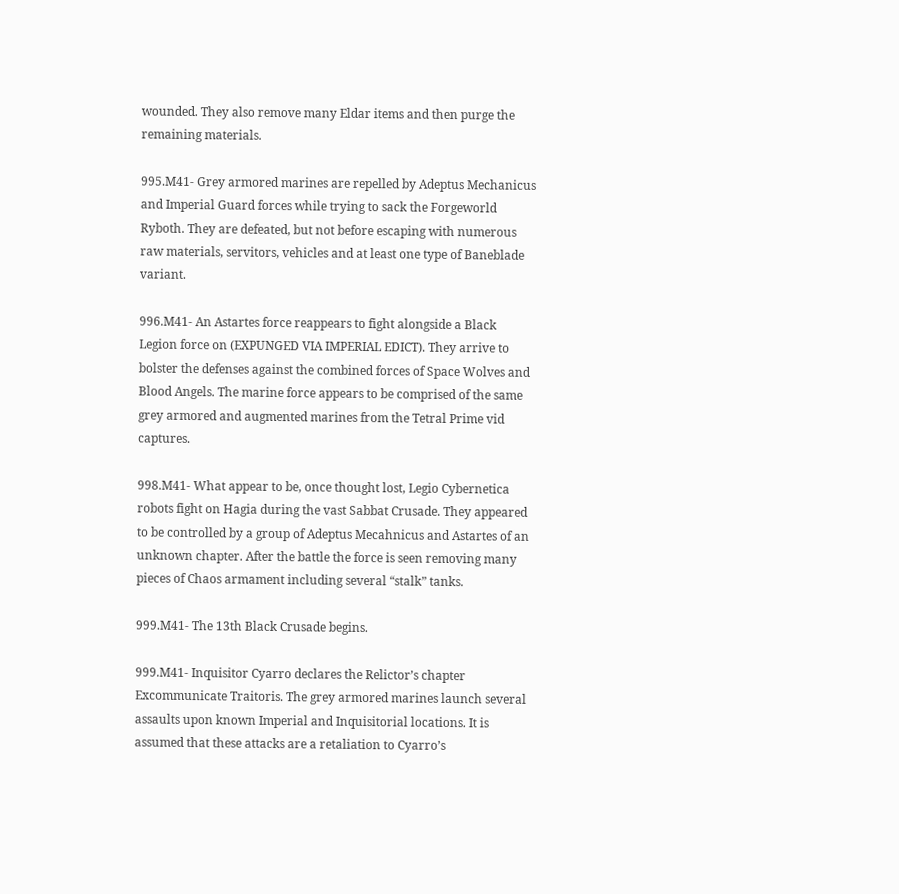wounded. They also remove many Eldar items and then purge the remaining materials.

995.M41- Grey armored marines are repelled by Adeptus Mechanicus and Imperial Guard forces while trying to sack the Forgeworld Ryboth. They are defeated, but not before escaping with numerous raw materials, servitors, vehicles and at least one type of Baneblade variant.

996.M41- An Astartes force reappears to fight alongside a Black Legion force on (EXPUNGED VIA IMPERIAL EDICT). They arrive to bolster the defenses against the combined forces of Space Wolves and Blood Angels. The marine force appears to be comprised of the same grey armored and augmented marines from the Tetral Prime vid captures.

998.M41- What appear to be, once thought lost, Legio Cybernetica robots fight on Hagia during the vast Sabbat Crusade. They appeared to be controlled by a group of Adeptus Mecahnicus and Astartes of an unknown chapter. After the battle the force is seen removing many pieces of Chaos armament including several “stalk” tanks.

999.M41- The 13th Black Crusade begins.

999.M41- Inquisitor Cyarro declares the Relictor’s chapter Excommunicate Traitoris. The grey armored marines launch several assaults upon known Imperial and Inquisitorial locations. It is assumed that these attacks are a retaliation to Cyarro’s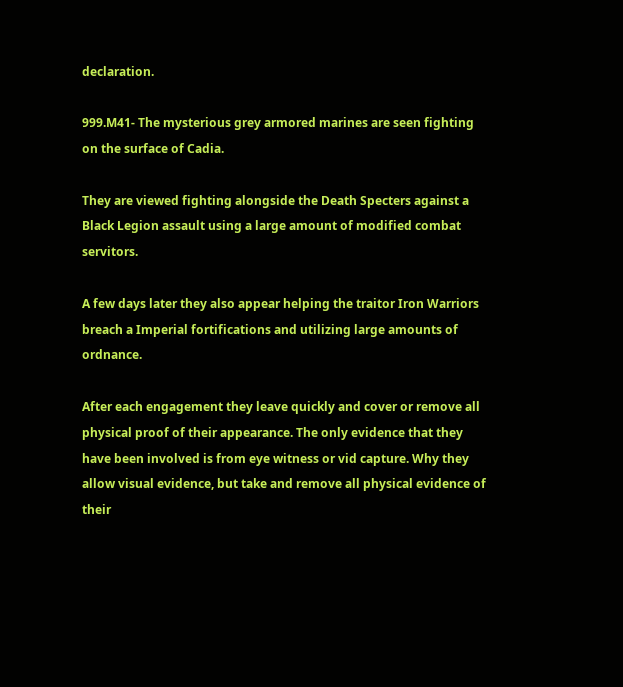declaration.

999.M41- The mysterious grey armored marines are seen fighting on the surface of Cadia.

They are viewed fighting alongside the Death Specters against a Black Legion assault using a large amount of modified combat servitors.

A few days later they also appear helping the traitor Iron Warriors breach a Imperial fortifications and utilizing large amounts of ordnance.

After each engagement they leave quickly and cover or remove all physical proof of their appearance. The only evidence that they have been involved is from eye witness or vid capture. Why they allow visual evidence, but take and remove all physical evidence of their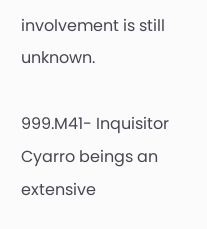involvement is still unknown.

999.M41- Inquisitor Cyarro beings an extensive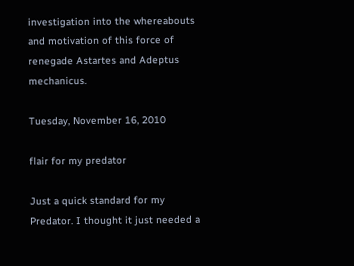investigation into the whereabouts and motivation of this force of renegade Astartes and Adeptus mechanicus.

Tuesday, November 16, 2010

flair for my predator

Just a quick standard for my Predator. I thought it just needed a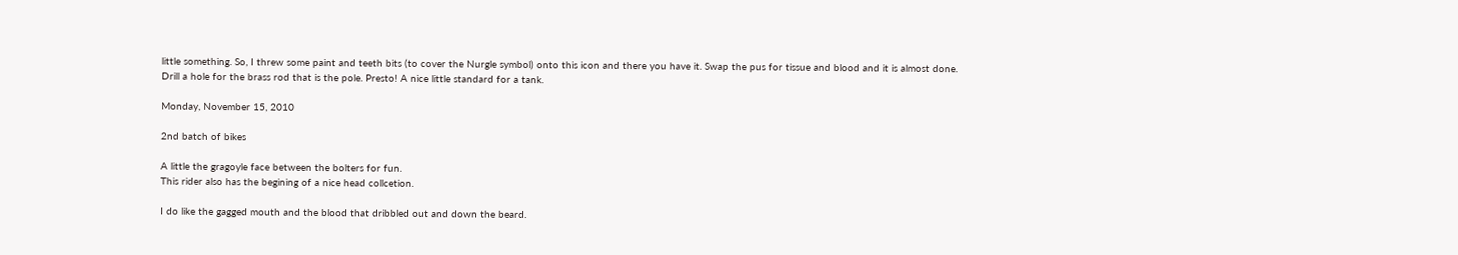little something. So, I threw some paint and teeth bits (to cover the Nurgle symbol) onto this icon and there you have it. Swap the pus for tissue and blood and it is almost done. Drill a hole for the brass rod that is the pole. Presto! A nice little standard for a tank.

Monday, November 15, 2010

2nd batch of bikes

A little the gragoyle face between the bolters for fun.
This rider also has the begining of a nice head collcetion.

I do like the gagged mouth and the blood that dribbled out and down the beard.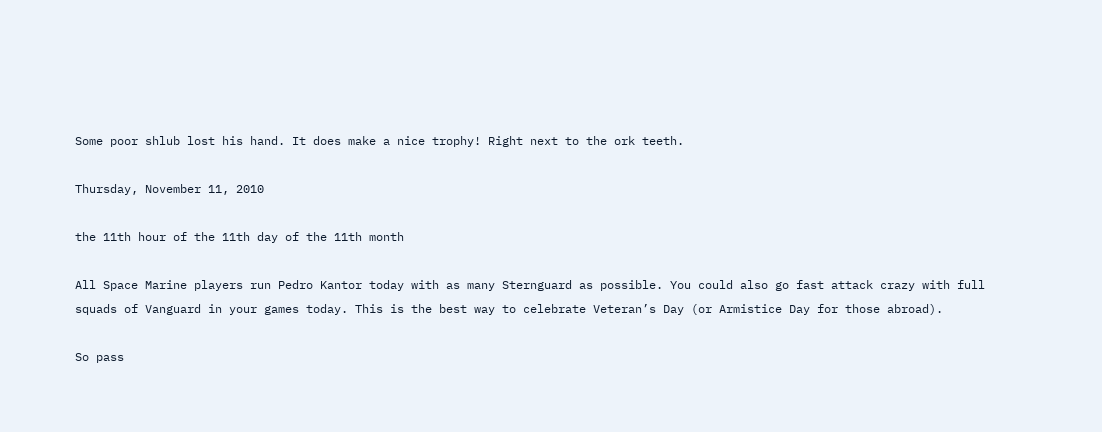Some poor shlub lost his hand. It does make a nice trophy! Right next to the ork teeth.

Thursday, November 11, 2010

the 11th hour of the 11th day of the 11th month

All Space Marine players run Pedro Kantor today with as many Sternguard as possible. You could also go fast attack crazy with full squads of Vanguard in your games today. This is the best way to celebrate Veteran’s Day (or Armistice Day for those abroad).

So pass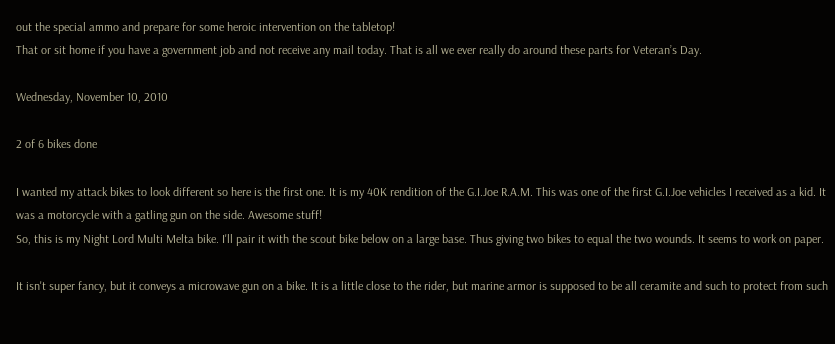out the special ammo and prepare for some heroic intervention on the tabletop!
That or sit home if you have a government job and not receive any mail today. That is all we ever really do around these parts for Veteran’s Day.

Wednesday, November 10, 2010

2 of 6 bikes done

I wanted my attack bikes to look different so here is the first one. It is my 40K rendition of the G.I.Joe R.A.M. This was one of the first G.I.Joe vehicles I received as a kid. It was a motorcycle with a gatling gun on the side. Awesome stuff!
So, this is my Night Lord Multi Melta bike. I'll pair it with the scout bike below on a large base. Thus giving two bikes to equal the two wounds. It seems to work on paper.

It isn't super fancy, but it conveys a microwave gun on a bike. It is a little close to the rider, but marine armor is supposed to be all ceramite and such to protect from such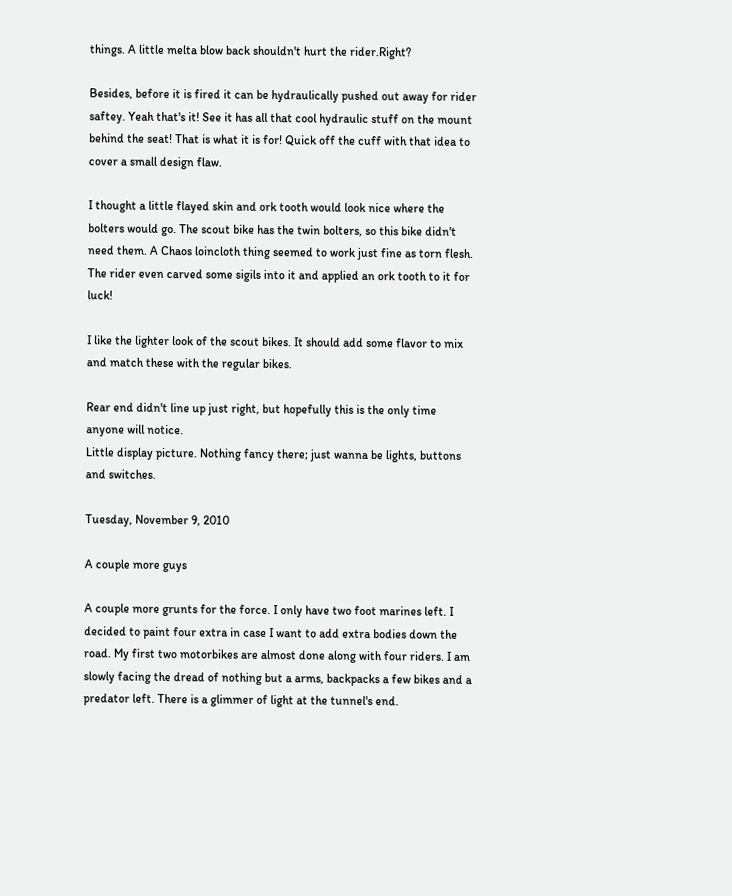things. A little melta blow back shouldn't hurt the rider.Right?

Besides, before it is fired it can be hydraulically pushed out away for rider saftey. Yeah that's it! See it has all that cool hydraulic stuff on the mount behind the seat! That is what it is for! Quick off the cuff with that idea to cover a small design flaw.

I thought a little flayed skin and ork tooth would look nice where the bolters would go. The scout bike has the twin bolters, so this bike didn't need them. A Chaos loincloth thing seemed to work just fine as torn flesh. The rider even carved some sigils into it and applied an ork tooth to it for luck!

I like the lighter look of the scout bikes. It should add some flavor to mix and match these with the regular bikes.

Rear end didn't line up just right, but hopefully this is the only time anyone will notice.
Little display picture. Nothing fancy there; just wanna be lights, buttons and switches.

Tuesday, November 9, 2010

A couple more guys

A couple more grunts for the force. I only have two foot marines left. I decided to paint four extra in case I want to add extra bodies down the road. My first two motorbikes are almost done along with four riders. I am slowly facing the dread of nothing but a arms, backpacks a few bikes and a predator left. There is a glimmer of light at the tunnel's end.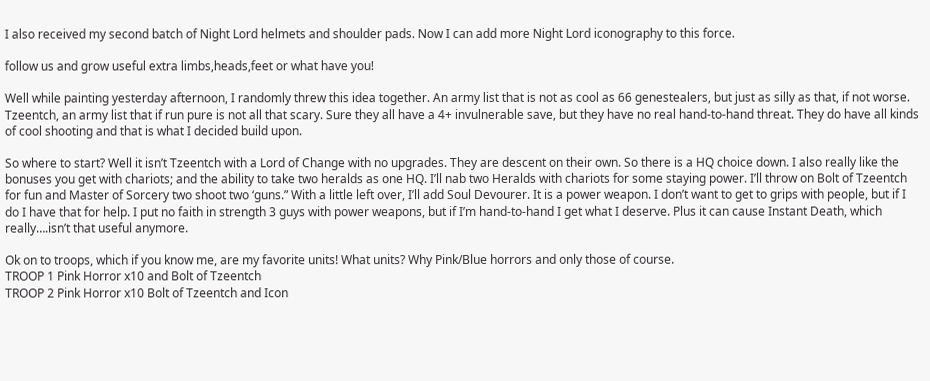I also received my second batch of Night Lord helmets and shoulder pads. Now I can add more Night Lord iconography to this force.

follow us and grow useful extra limbs,heads,feet or what have you!

Well while painting yesterday afternoon, I randomly threw this idea together. An army list that is not as cool as 66 genestealers, but just as silly as that, if not worse. Tzeentch, an army list that if run pure is not all that scary. Sure they all have a 4+ invulnerable save, but they have no real hand-to-hand threat. They do have all kinds of cool shooting and that is what I decided build upon.

So where to start? Well it isn’t Tzeentch with a Lord of Change with no upgrades. They are descent on their own. So there is a HQ choice down. I also really like the bonuses you get with chariots; and the ability to take two heralds as one HQ. I’ll nab two Heralds with chariots for some staying power. I’ll throw on Bolt of Tzeentch for fun and Master of Sorcery two shoot two ‘guns.” With a little left over, I’ll add Soul Devourer. It is a power weapon. I don’t want to get to grips with people, but if I do I have that for help. I put no faith in strength 3 guys with power weapons, but if I’m hand-to-hand I get what I deserve. Plus it can cause Instant Death, which really….isn’t that useful anymore.

Ok on to troops, which if you know me, are my favorite units! What units? Why Pink/Blue horrors and only those of course.
TROOP 1 Pink Horror x10 and Bolt of Tzeentch
TROOP 2 Pink Horror x10 Bolt of Tzeentch and Icon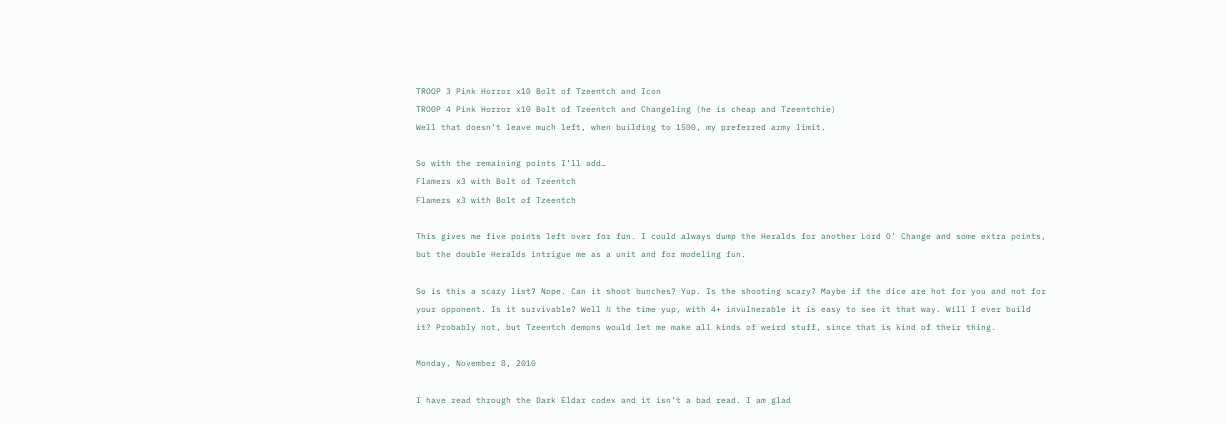TROOP 3 Pink Horror x10 Bolt of Tzeentch and Icon
TROOP 4 Pink Horror x10 Bolt of Tzeentch and Changeling (he is cheap and Tzeentchie)
Well that doesn’t leave much left, when building to 1500, my preferred army limit.

So with the remaining points I’ll add…
Flamers x3 with Bolt of Tzeentch
Flamers x3 with Bolt of Tzeentch

This gives me five points left over for fun. I could always dump the Heralds for another Lord O’ Change and some extra points, but the double Heralds intrigue me as a unit and for modeling fun.

So is this a scary list? Nope. Can it shoot bunches? Yup. Is the shooting scary? Maybe if the dice are hot for you and not for your opponent. Is it survivable? Well ½ the time yup, with 4+ invulnerable it is easy to see it that way. Will I ever build it? Probably not, but Tzeentch demons would let me make all kinds of weird stuff, since that is kind of their thing.

Monday, November 8, 2010

I have read through the Dark Eldar codex and it isn’t a bad read. I am glad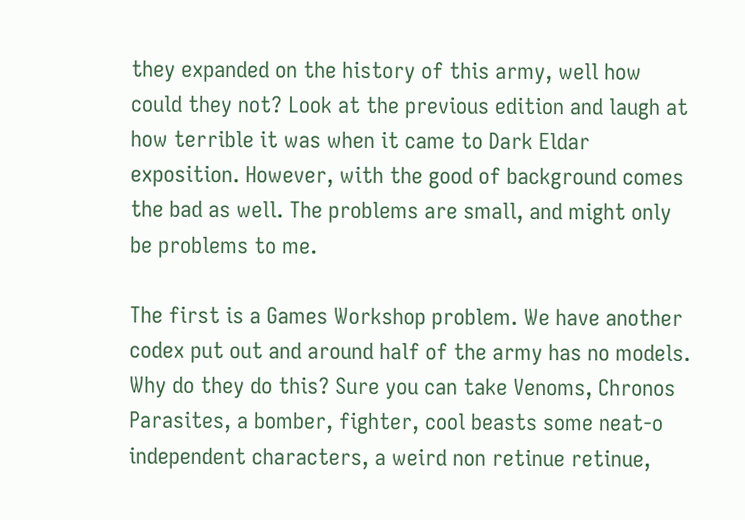they expanded on the history of this army, well how could they not? Look at the previous edition and laugh at how terrible it was when it came to Dark Eldar exposition. However, with the good of background comes the bad as well. The problems are small, and might only be problems to me.

The first is a Games Workshop problem. We have another codex put out and around half of the army has no models. Why do they do this? Sure you can take Venoms, Chronos Parasites, a bomber, fighter, cool beasts some neat-o independent characters, a weird non retinue retinue,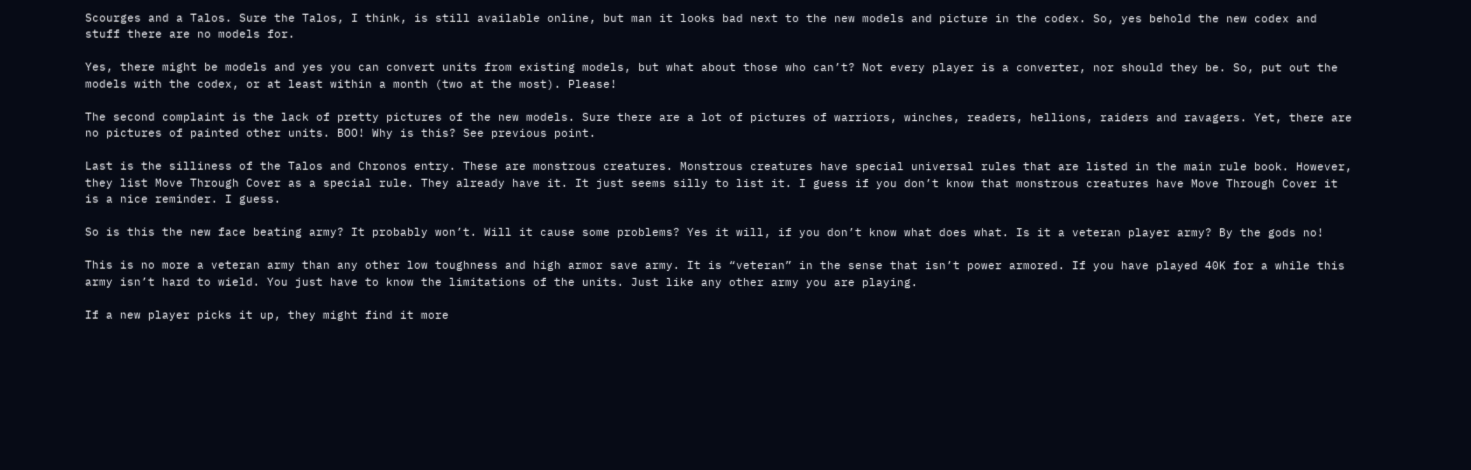Scourges and a Talos. Sure the Talos, I think, is still available online, but man it looks bad next to the new models and picture in the codex. So, yes behold the new codex and stuff there are no models for.

Yes, there might be models and yes you can convert units from existing models, but what about those who can’t? Not every player is a converter, nor should they be. So, put out the models with the codex, or at least within a month (two at the most). Please!

The second complaint is the lack of pretty pictures of the new models. Sure there are a lot of pictures of warriors, winches, readers, hellions, raiders and ravagers. Yet, there are no pictures of painted other units. BOO! Why is this? See previous point.

Last is the silliness of the Talos and Chronos entry. These are monstrous creatures. Monstrous creatures have special universal rules that are listed in the main rule book. However, they list Move Through Cover as a special rule. They already have it. It just seems silly to list it. I guess if you don’t know that monstrous creatures have Move Through Cover it is a nice reminder. I guess.

So is this the new face beating army? It probably won’t. Will it cause some problems? Yes it will, if you don’t know what does what. Is it a veteran player army? By the gods no!

This is no more a veteran army than any other low toughness and high armor save army. It is “veteran” in the sense that isn’t power armored. If you have played 40K for a while this army isn’t hard to wield. You just have to know the limitations of the units. Just like any other army you are playing.

If a new player picks it up, they might find it more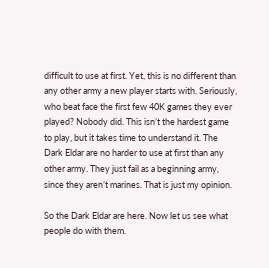difficult to use at first. Yet, this is no different than any other army a new player starts with. Seriously, who beat face the first few 40K games they ever played? Nobody did. This isn’t the hardest game to play, but it takes time to understand it. The Dark Eldar are no harder to use at first than any other army. They just fail as a beginning army, since they aren’t marines. That is just my opinion.

So the Dark Eldar are here. Now let us see what people do with them.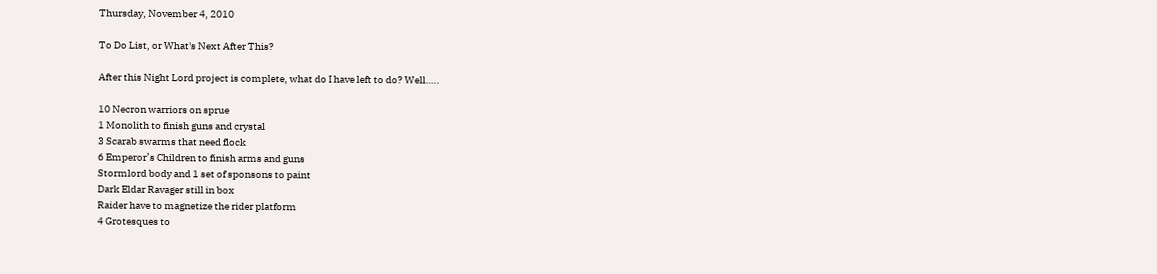Thursday, November 4, 2010

To Do List, or What's Next After This?

After this Night Lord project is complete, what do I have left to do? Well…..

10 Necron warriors on sprue
1 Monolith to finish guns and crystal
3 Scarab swarms that need flock
6 Emperor’s Children to finish arms and guns
Stormlord body and 1 set of sponsons to paint
Dark Eldar Ravager still in box
Raider have to magnetize the rider platform
4 Grotesques to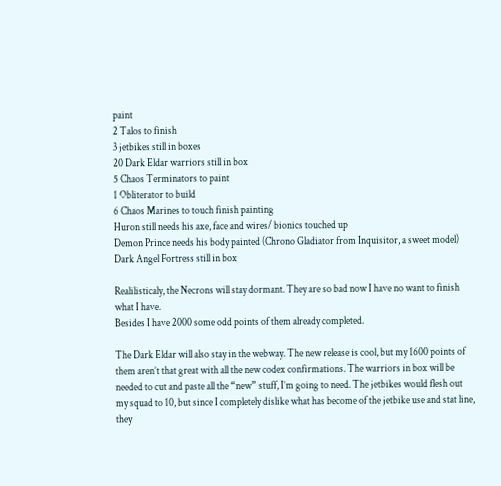paint
2 Talos to finish
3 jetbikes still in boxes
20 Dark Eldar warriors still in box
5 Chaos Terminators to paint
1 Obliterator to build
6 Chaos Marines to touch finish painting
Huron still needs his axe, face and wires/ bionics touched up
Demon Prince needs his body painted (Chrono Gladiator from Inquisitor, a sweet model)
Dark Angel Fortress still in box

Realilisticaly, the Necrons will stay dormant. They are so bad now I have no want to finish what I have.
Besides I have 2000 some odd points of them already completed.

The Dark Eldar will also stay in the webway. The new release is cool, but my 1600 points of them aren’t that great with all the new codex confirmations. The warriors in box will be needed to cut and paste all the “new” stuff, I’m going to need. The jetbikes would flesh out my squad to 10, but since I completely dislike what has become of the jetbike use and stat line, they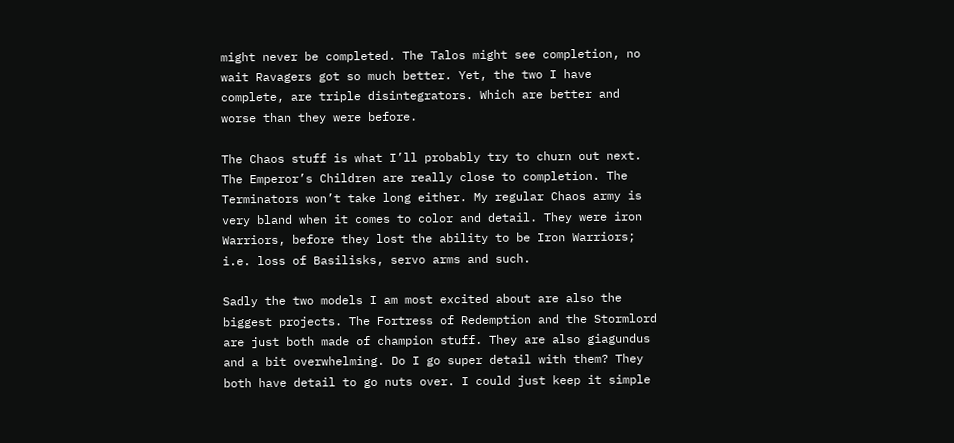might never be completed. The Talos might see completion, no wait Ravagers got so much better. Yet, the two I have complete, are triple disintegrators. Which are better and worse than they were before.

The Chaos stuff is what I’ll probably try to churn out next. The Emperor’s Children are really close to completion. The Terminators won’t take long either. My regular Chaos army is very bland when it comes to color and detail. They were iron Warriors, before they lost the ability to be Iron Warriors; i.e. loss of Basilisks, servo arms and such.

Sadly the two models I am most excited about are also the biggest projects. The Fortress of Redemption and the Stormlord are just both made of champion stuff. They are also giagundus and a bit overwhelming. Do I go super detail with them? They both have detail to go nuts over. I could just keep it simple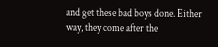and get these bad boys done. Either way, they come after the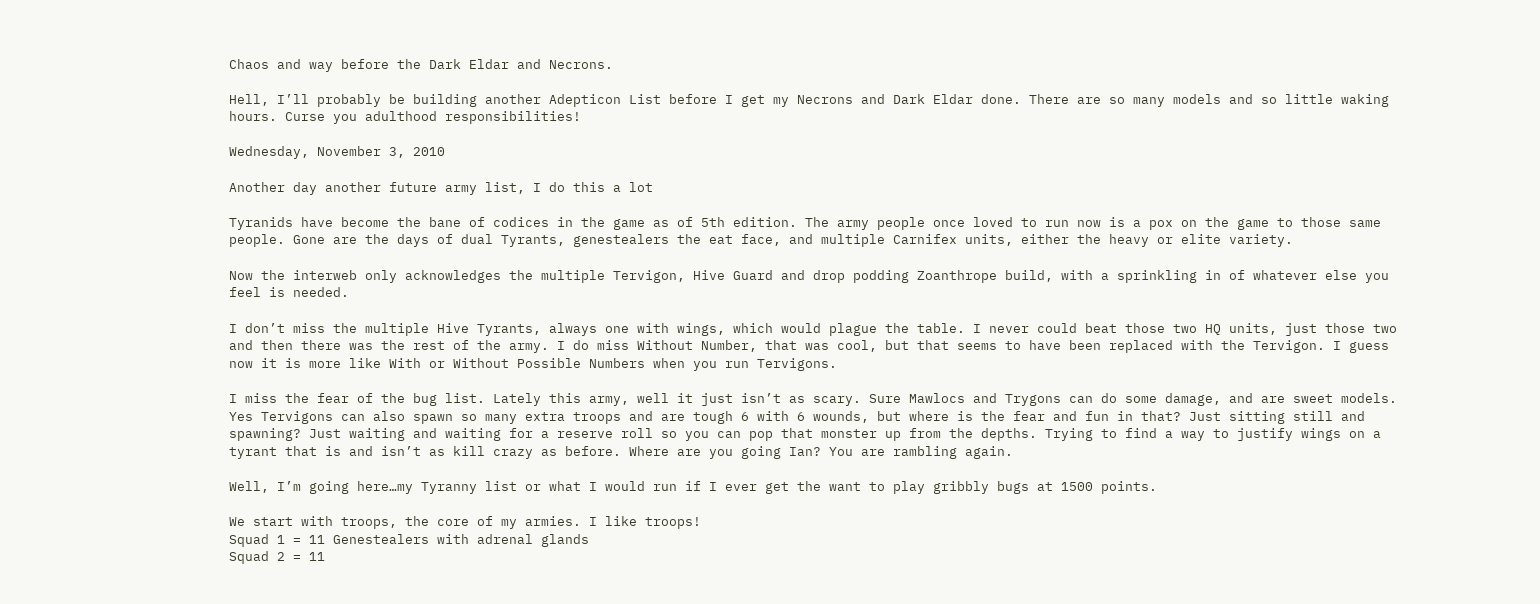Chaos and way before the Dark Eldar and Necrons.

Hell, I’ll probably be building another Adepticon List before I get my Necrons and Dark Eldar done. There are so many models and so little waking hours. Curse you adulthood responsibilities!

Wednesday, November 3, 2010

Another day another future army list, I do this a lot

Tyranids have become the bane of codices in the game as of 5th edition. The army people once loved to run now is a pox on the game to those same people. Gone are the days of dual Tyrants, genestealers the eat face, and multiple Carnifex units, either the heavy or elite variety.

Now the interweb only acknowledges the multiple Tervigon, Hive Guard and drop podding Zoanthrope build, with a sprinkling in of whatever else you feel is needed.

I don’t miss the multiple Hive Tyrants, always one with wings, which would plague the table. I never could beat those two HQ units, just those two and then there was the rest of the army. I do miss Without Number, that was cool, but that seems to have been replaced with the Tervigon. I guess now it is more like With or Without Possible Numbers when you run Tervigons.

I miss the fear of the bug list. Lately this army, well it just isn’t as scary. Sure Mawlocs and Trygons can do some damage, and are sweet models. Yes Tervigons can also spawn so many extra troops and are tough 6 with 6 wounds, but where is the fear and fun in that? Just sitting still and spawning? Just waiting and waiting for a reserve roll so you can pop that monster up from the depths. Trying to find a way to justify wings on a tyrant that is and isn’t as kill crazy as before. Where are you going Ian? You are rambling again.

Well, I’m going here…my Tyranny list or what I would run if I ever get the want to play gribbly bugs at 1500 points.

We start with troops, the core of my armies. I like troops!
Squad 1 = 11 Genestealers with adrenal glands
Squad 2 = 11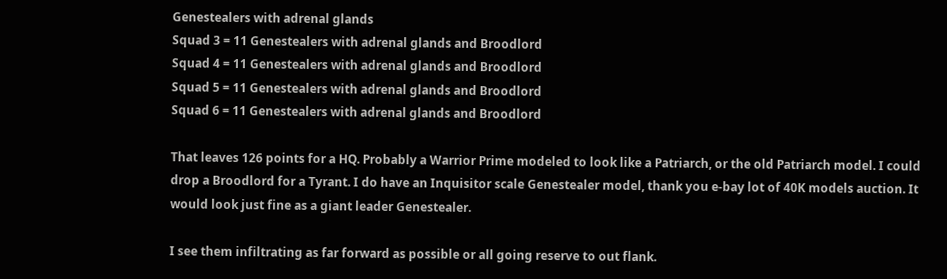Genestealers with adrenal glands
Squad 3 = 11 Genestealers with adrenal glands and Broodlord
Squad 4 = 11 Genestealers with adrenal glands and Broodlord
Squad 5 = 11 Genestealers with adrenal glands and Broodlord
Squad 6 = 11 Genestealers with adrenal glands and Broodlord

That leaves 126 points for a HQ. Probably a Warrior Prime modeled to look like a Patriarch, or the old Patriarch model. I could drop a Broodlord for a Tyrant. I do have an Inquisitor scale Genestealer model, thank you e-bay lot of 40K models auction. It would look just fine as a giant leader Genestealer.

I see them infiltrating as far forward as possible or all going reserve to out flank.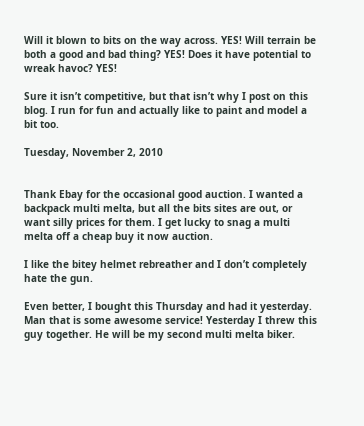Will it blown to bits on the way across. YES! Will terrain be both a good and bad thing? YES! Does it have potential to wreak havoc? YES!

Sure it isn’t competitive, but that isn’t why I post on this blog. I run for fun and actually like to paint and model a bit too.

Tuesday, November 2, 2010


Thank Ebay for the occasional good auction. I wanted a backpack multi melta, but all the bits sites are out, or want silly prices for them. I get lucky to snag a multi melta off a cheap buy it now auction.

I like the bitey helmet rebreather and I don’t completely hate the gun.

Even better, I bought this Thursday and had it yesterday. Man that is some awesome service! Yesterday I threw this guy together. He will be my second multi melta biker.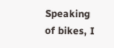Speaking of bikes, I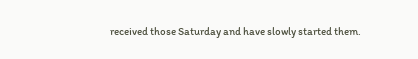received those Saturday and have slowly started them.